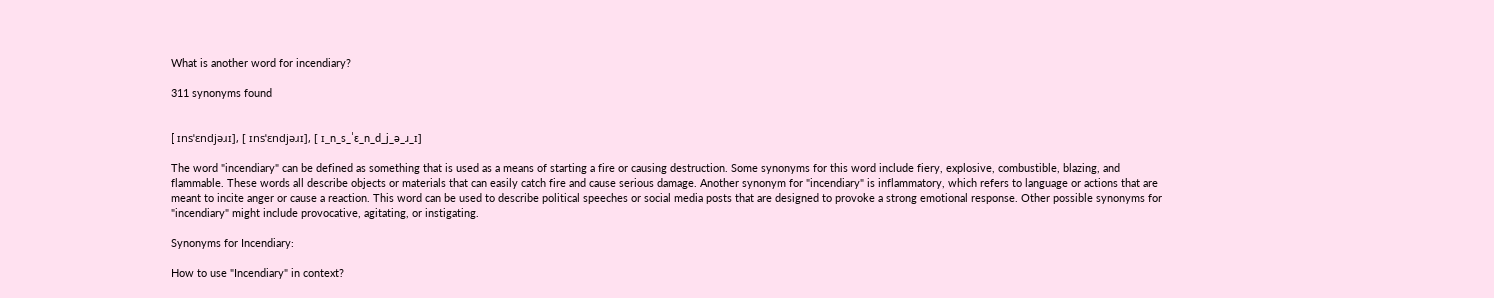What is another word for incendiary?

311 synonyms found


[ ɪnsˈɛndjəɹɪ], [ ɪnsˈɛndjəɹɪ], [ ɪ_n_s_ˈɛ_n_d_j_ə_ɹ_ɪ]

The word "incendiary" can be defined as something that is used as a means of starting a fire or causing destruction. Some synonyms for this word include fiery, explosive, combustible, blazing, and flammable. These words all describe objects or materials that can easily catch fire and cause serious damage. Another synonym for "incendiary" is inflammatory, which refers to language or actions that are meant to incite anger or cause a reaction. This word can be used to describe political speeches or social media posts that are designed to provoke a strong emotional response. Other possible synonyms for "incendiary" might include provocative, agitating, or instigating.

Synonyms for Incendiary:

How to use "Incendiary" in context?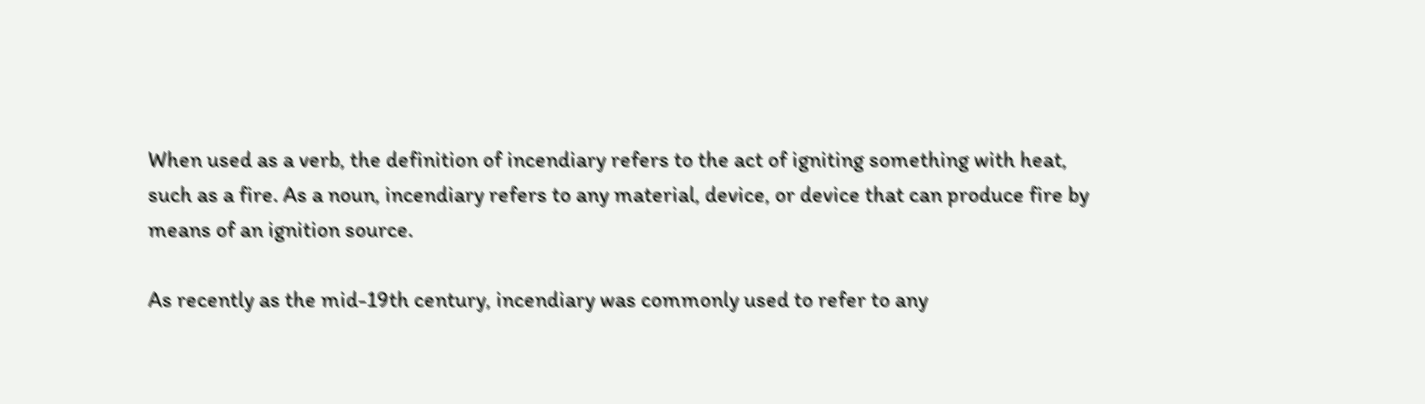When used as a verb, the definition of incendiary refers to the act of igniting something with heat, such as a fire. As a noun, incendiary refers to any material, device, or device that can produce fire by means of an ignition source.

As recently as the mid-19th century, incendiary was commonly used to refer to any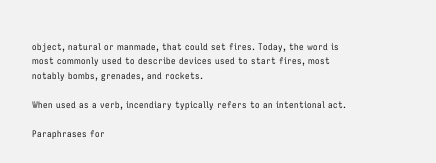object, natural or manmade, that could set fires. Today, the word is most commonly used to describe devices used to start fires, most notably bombs, grenades, and rockets.

When used as a verb, incendiary typically refers to an intentional act.

Paraphrases for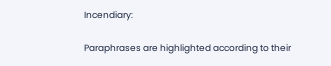Incendiary:

Paraphrases are highlighted according to their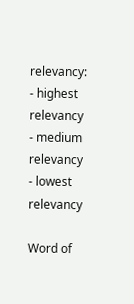relevancy:
- highest relevancy
- medium relevancy
- lowest relevancy

Word of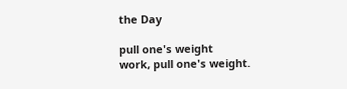the Day

pull one's weight
work, pull one's weight.